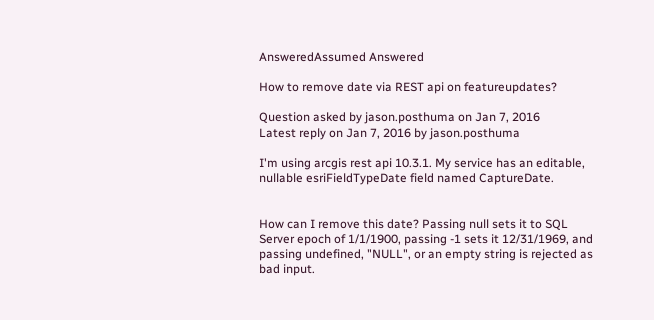AnsweredAssumed Answered

How to remove date via REST api on featureupdates?

Question asked by jason.posthuma on Jan 7, 2016
Latest reply on Jan 7, 2016 by jason.posthuma

I'm using arcgis rest api 10.3.1. My service has an editable, nullable esriFieldTypeDate field named CaptureDate.


How can I remove this date? Passing null sets it to SQL Server epoch of 1/1/1900, passing -1 sets it 12/31/1969, and passing undefined, "NULL", or an empty string is rejected as bad input.